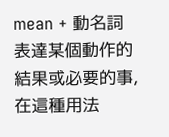mean + 動名詞表達某個動作的結果或必要的事,在這種用法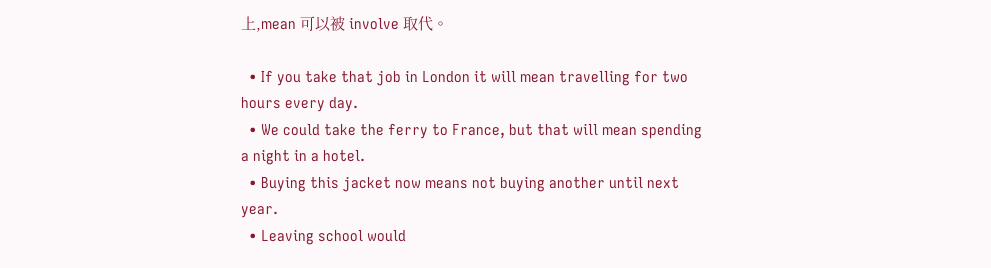上,mean 可以被 involve 取代。

  • If you take that job in London it will mean travelling for two hours every day.
  • We could take the ferry to France, but that will mean spending a night in a hotel.
  • Buying this jacket now means not buying another until next year.
  • Leaving school would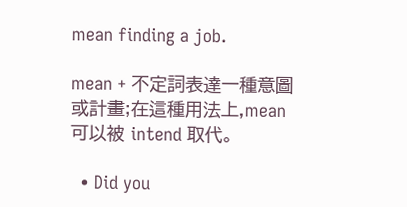mean finding a job.

mean + 不定詞表達一種意圖或計畫;在這種用法上,mean 可以被 intend 取代。

  • Did you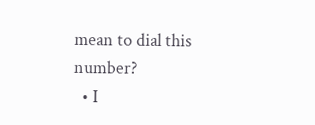mean to dial this number?
  • I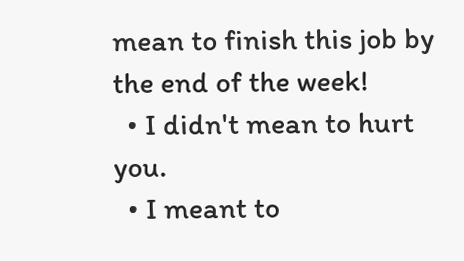mean to finish this job by the end of the week!
  • I didn't mean to hurt you.
  • I meant to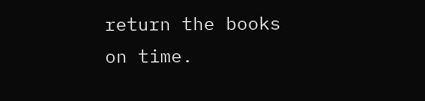return the books on time.